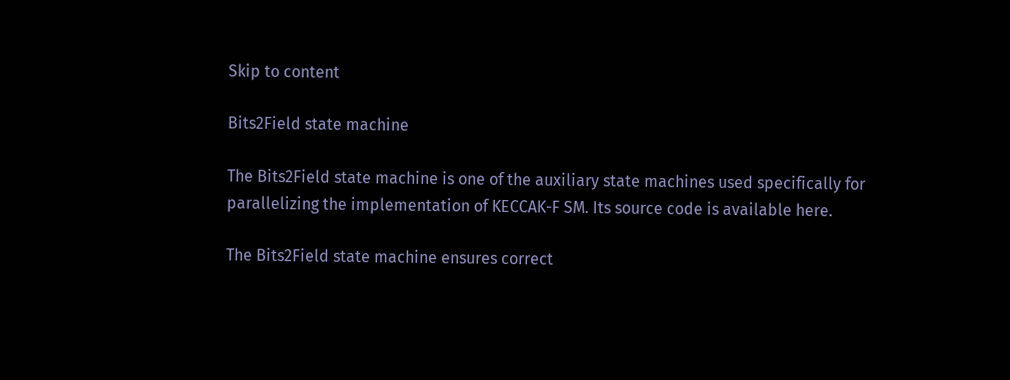Skip to content

Bits2Field state machine

The Bits2Field state machine is one of the auxiliary state machines used specifically for parallelizing the implementation of KECCAK-F SM. Its source code is available here.

The Bits2Field state machine ensures correct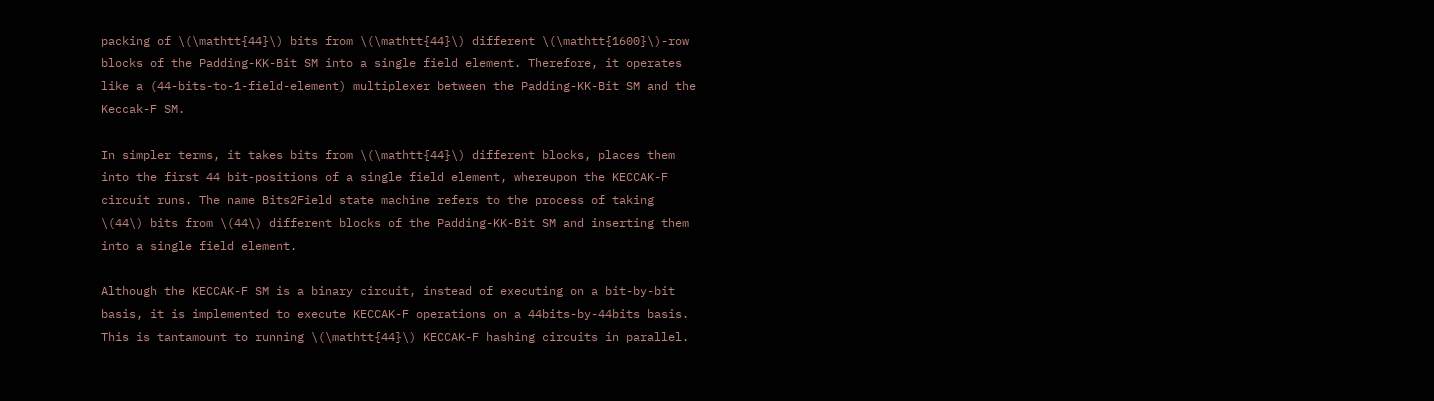packing of \(\mathtt{44}\) bits from \(\mathtt{44}\) different \(\mathtt{1600}\)-row blocks of the Padding-KK-Bit SM into a single field element. Therefore, it operates like a (44-bits-to-1-field-element) multiplexer between the Padding-KK-Bit SM and the Keccak-F SM.

In simpler terms, it takes bits from \(\mathtt{44}\) different blocks, places them into the first 44 bit-positions of a single field element, whereupon the KECCAK-F circuit runs. The name Bits2Field state machine refers to the process of taking \(44\) bits from \(44\) different blocks of the Padding-KK-Bit SM and inserting them into a single field element.

Although the KECCAK-F SM is a binary circuit, instead of executing on a bit-by-bit basis, it is implemented to execute KECCAK-F operations on a 44bits-by-44bits basis. This is tantamount to running \(\mathtt{44}\) KECCAK-F hashing circuits in parallel.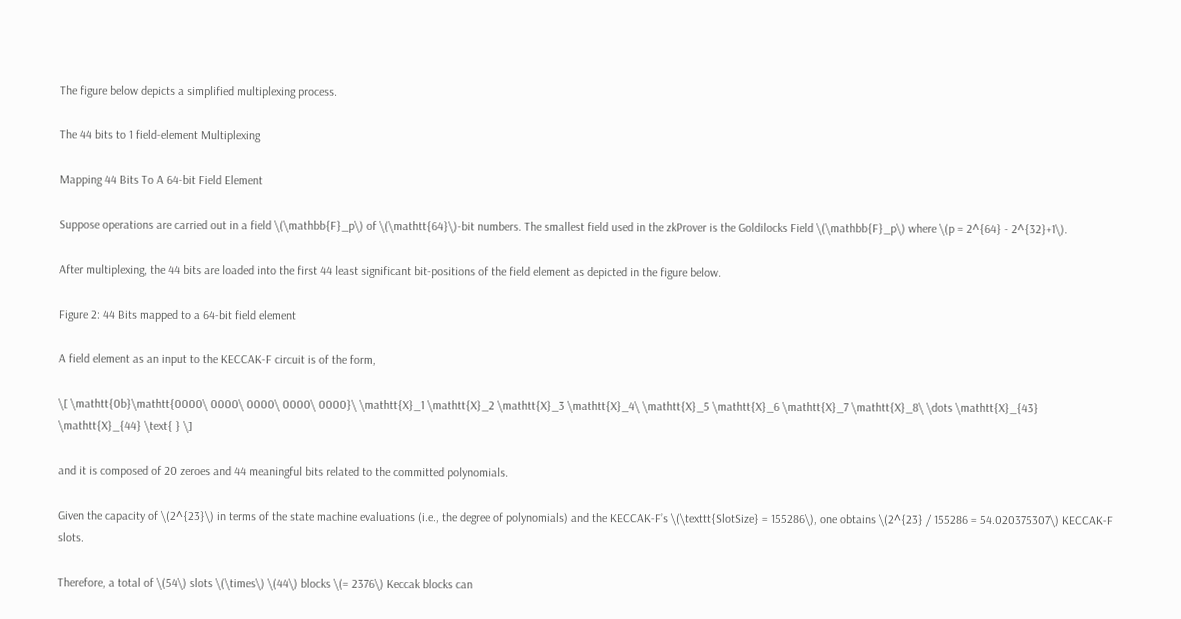The figure below depicts a simplified multiplexing process.

The 44 bits to 1 field-element Multiplexing

Mapping 44 Bits To A 64-bit Field Element

Suppose operations are carried out in a field \(\mathbb{F}_p\) of \(\mathtt{64}\)-bit numbers. The smallest field used in the zkProver is the Goldilocks Field \(\mathbb{F}_p\) where \(p = 2^{64} - 2^{32}+1\).

After multiplexing, the 44 bits are loaded into the first 44 least significant bit-positions of the field element as depicted in the figure below.

Figure 2: 44 Bits mapped to a 64-bit field element

A field element as an input to the KECCAK-F circuit is of the form,

\[ \mathtt{0b}\mathtt{0000\ 0000\ 0000\ 0000\ 0000}\ \mathtt{X}_1 \mathtt{X}_2 \mathtt{X}_3 \mathtt{X}_4\ \mathtt{X}_5 \mathtt{X}_6 \mathtt{X}_7 \mathtt{X}_8\ \dots \mathtt{X}_{43} \mathtt{X}_{44} \text{ } \]

and it is composed of 20 zeroes and 44 meaningful bits related to the committed polynomials.

Given the capacity of \(2^{23}\) in terms of the state machine evaluations (i.e., the degree of polynomials) and the KECCAK-F’s \(\texttt{SlotSize} = 155286\), one obtains \(2^{23} / 155286 = 54.020375307\) KECCAK-F slots.

Therefore, a total of \(54\) slots \(\times\) \(44\) blocks \(= 2376\) Keccak blocks can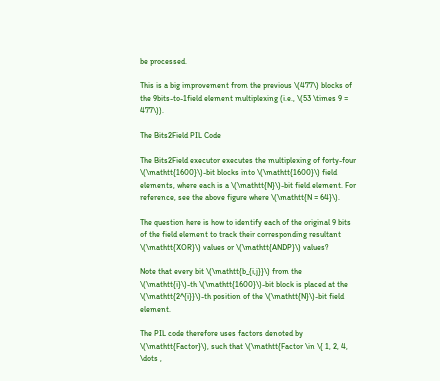be processed.

This is a big improvement from the previous \(477\) blocks of the 9bits-to-1field element multiplexing (i.e., \(53 \times 9 = 477\)).

The Bits2Field PIL Code

The Bits2Field executor executes the multiplexing of forty-four \(\mathtt{1600}\)-bit blocks into \(\mathtt{1600}\) field elements, where each is a \(\mathtt{N}\)-bit field element. For reference, see the above figure where \(\mathtt{N = 64}\).

The question here is how to identify each of the original 9 bits of the field element to track their corresponding resultant \(\mathtt{XOR}\) values or \(\mathtt{ANDP}\) values?

Note that every bit \(\mathtt{b_{i,j}}\) from the \(\mathtt{i}\)-th \(\mathtt{1600}\)-bit block is placed at the \(\mathtt{2^{i}}\)-th position of the \(\mathtt{N}\)-bit field element.

The PIL code therefore uses factors denoted by \(\mathtt{Factor}\), such that \(\mathtt{Factor \in \{ 1, 2, 4, \dots ,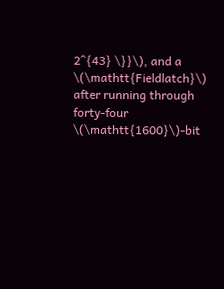2^{43} \}}\), and a \(\mathtt{Fieldlatch}\) after running through forty-four \(\mathtt{1600}\)-bit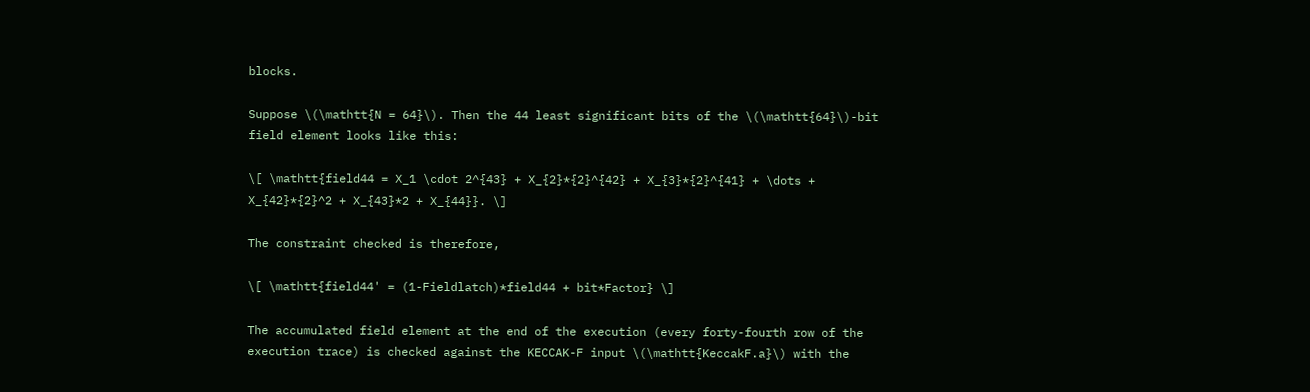blocks.

Suppose \(\mathtt{N = 64}\). Then the 44 least significant bits of the \(\mathtt{64}\)-bit field element looks like this:

\[ \mathtt{field44 = X_1 \cdot 2^{43} + X_{2}*{2}^{42} + X_{3}*{2}^{41} + \dots + X_{42}*{2}^2 + X_{43}*2 + X_{44}}. \]

The constraint checked is therefore,

\[ \mathtt{field44' = (1-Fieldlatch)*field44 + bit*Factor} \]

The accumulated field element at the end of the execution (every forty-fourth row of the execution trace) is checked against the KECCAK-F input \(\mathtt{KeccakF.a}\) with the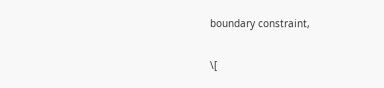boundary constraint,

\[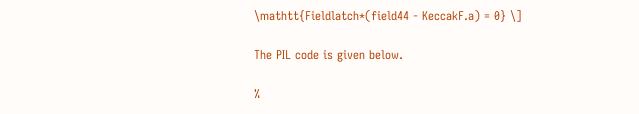\mathtt{Fieldlatch*(field44 - KeccakF.a) = 0} \]

The PIL code is given below.

%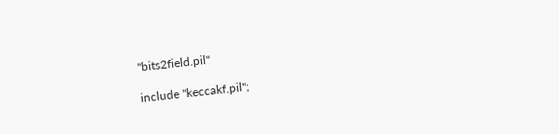"bits2field.pil"

include "keccakf.pil";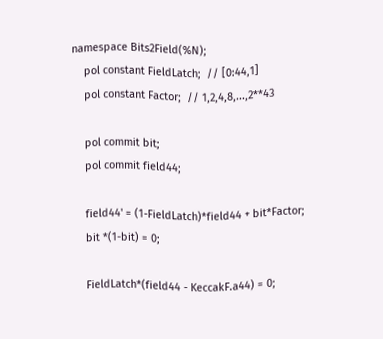namespace Bits2Field(%N);
    pol constant FieldLatch;  // [0:44,1]
    pol constant Factor;  // 1,2,4,8,...,2**43

    pol commit bit;
    pol commit field44;

    field44' = (1-FieldLatch)*field44 + bit*Factor;
    bit *(1-bit) = 0;

    FieldLatch*(field44 - KeccakF.a44) = 0;